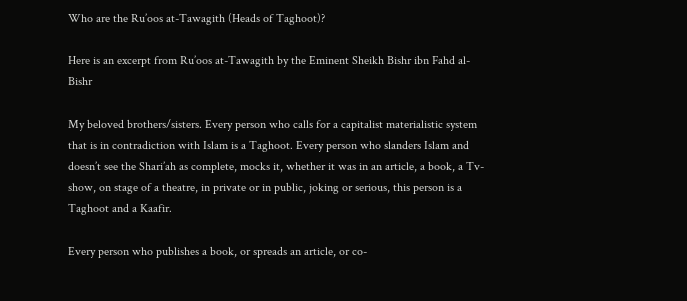Who are the Ru’oos at-Tawagith (Heads of Taghoot)?

Here is an excerpt from Ru’oos at-Tawagith by the Eminent Sheikh Bishr ibn Fahd al-Bishr

My beloved brothers/sisters. Every person who calls for a capitalist materialistic system that is in contradiction with Islam is a Taghoot. Every person who slanders Islam and doesn’t see the Shari’ah as complete, mocks it, whether it was in an article, a book, a Tv-show, on stage of a theatre, in private or in public, joking or serious, this person is a Taghoot and a Kaafir.

Every person who publishes a book, or spreads an article, or co-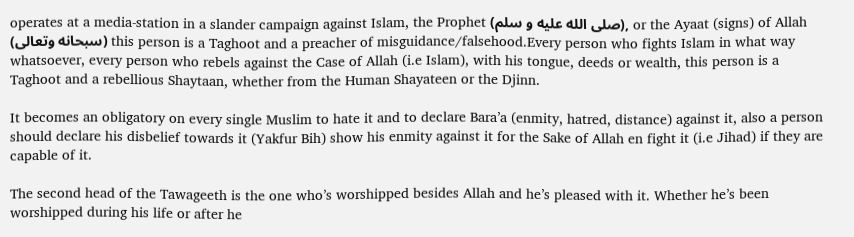operates at a media-station in a slander campaign against Islam, the Prophet (صلى الله عليه و سلم), or the Ayaat (signs) of Allah (سبحانه وتعالى) this person is a Taghoot and a preacher of misguidance/falsehood.Every person who fights Islam in what way whatsoever, every person who rebels against the Case of Allah (i.e Islam), with his tongue, deeds or wealth, this person is a Taghoot and a rebellious Shaytaan, whether from the Human Shayateen or the Djinn.

It becomes an obligatory on every single Muslim to hate it and to declare Bara’a (enmity, hatred, distance) against it, also a person should declare his disbelief towards it (Yakfur Bih) show his enmity against it for the Sake of Allah en fight it (i.e Jihad) if they are capable of it.

The second head of the Tawageeth is the one who’s worshipped besides Allah and he’s pleased with it. Whether he’s been worshipped during his life or after he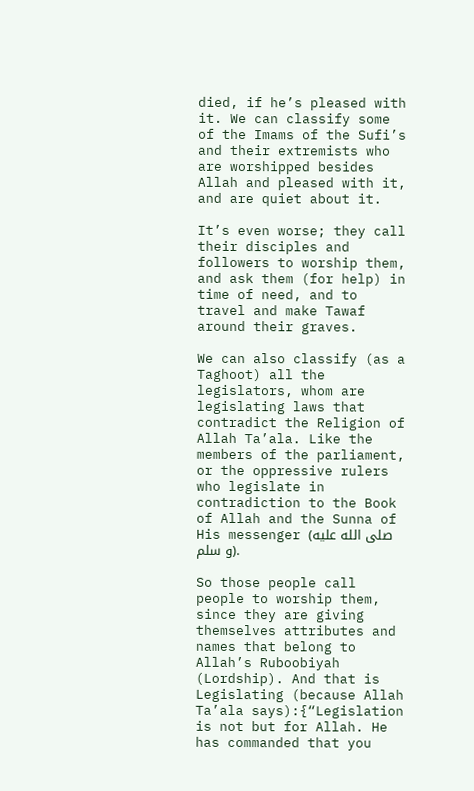died, if he’s pleased with it. We can classify some of the Imams of the Sufi’s and their extremists who are worshipped besides Allah and pleased with it, and are quiet about it.

It’s even worse; they call their disciples and followers to worship them, and ask them (for help) in time of need, and to travel and make Tawaf around their graves.

We can also classify (as a Taghoot) all the legislators, whom are legislating laws that contradict the Religion of Allah Ta’ala. Like the members of the parliament, or the oppressive rulers who legislate in contradiction to the Book of Allah and the Sunna of His messenger (صلى الله عليه و سلم).

So those people call people to worship them, since they are giving themselves attributes and names that belong to Allah’s Ruboobiyah (Lordship). And that is Legislating (because Allah Ta’ala says):{“Legislation is not but for Allah. He has commanded that you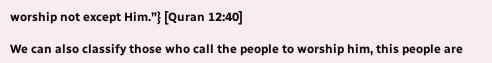worship not except Him.”} [Quran 12:40]

We can also classify those who call the people to worship him, this people are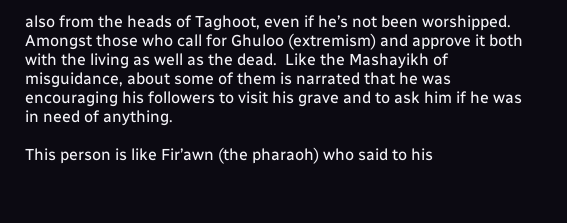also from the heads of Taghoot, even if he’s not been worshipped.  Amongst those who call for Ghuloo (extremism) and approve it both with the living as well as the dead.  Like the Mashayikh of misguidance, about some of them is narrated that he was encouraging his followers to visit his grave and to ask him if he was in need of anything.

This person is like Fir’awn (the pharaoh) who said to his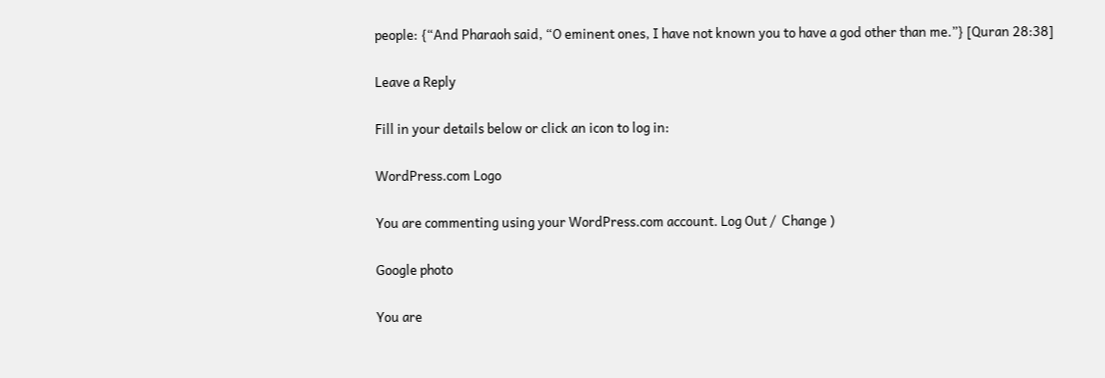people: {“And Pharaoh said, “O eminent ones, I have not known you to have a god other than me.”} [Quran 28:38]

Leave a Reply

Fill in your details below or click an icon to log in:

WordPress.com Logo

You are commenting using your WordPress.com account. Log Out /  Change )

Google photo

You are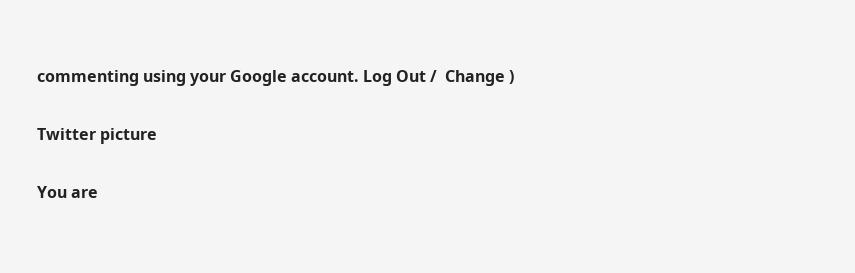commenting using your Google account. Log Out /  Change )

Twitter picture

You are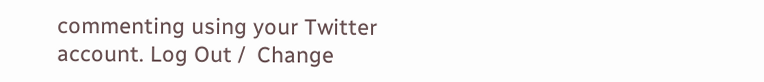commenting using your Twitter account. Log Out /  Change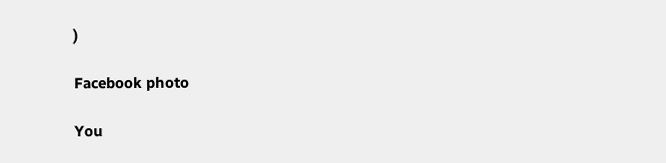)

Facebook photo

You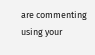are commenting using your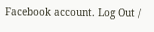Facebook account. Log Out /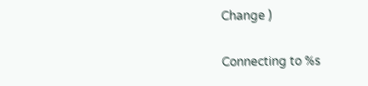Change )

Connecting to %s